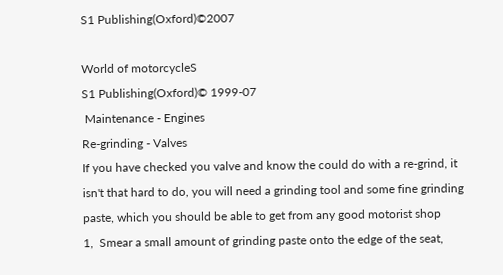S1 Publishing(Oxford)©2007

World of motorcycleS
S1 Publishing(Oxford)© 1999-07
 Maintenance - Engines
Re-grinding - Valves
If you have checked you valve and know the could do with a re-grind, it isn't that hard to do, you will need a grinding tool and some fine grinding paste, which you should be able to get from any good motorist shop
1,  Smear a small amount of grinding paste onto the edge of the seat,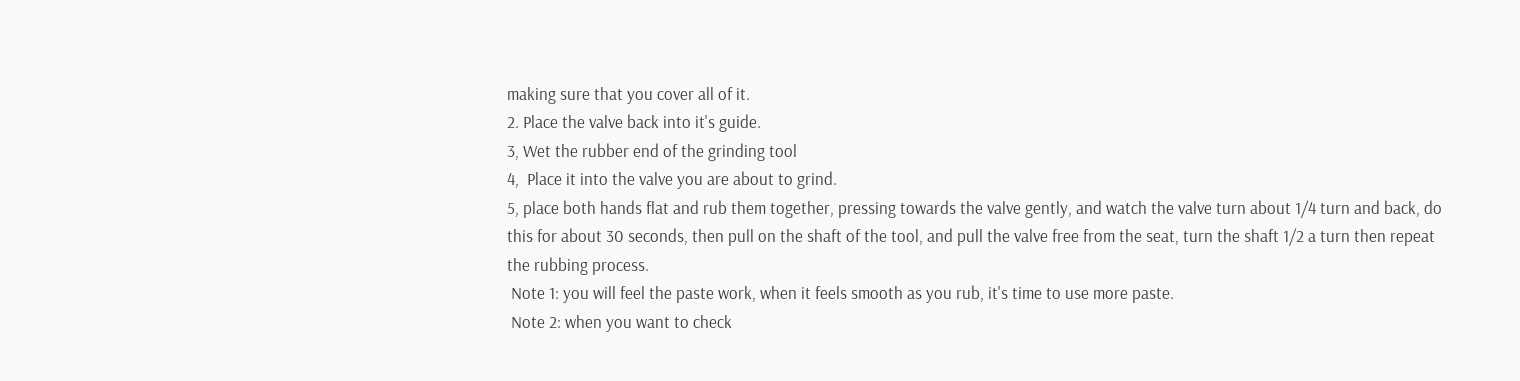making sure that you cover all of it.
2. Place the valve back into it's guide.
3, Wet the rubber end of the grinding tool
4,  Place it into the valve you are about to grind.
5, place both hands flat and rub them together, pressing towards the valve gently, and watch the valve turn about 1/4 turn and back, do this for about 30 seconds, then pull on the shaft of the tool, and pull the valve free from the seat, turn the shaft 1/2 a turn then repeat the rubbing process.
 Note 1: you will feel the paste work, when it feels smooth as you rub, it's time to use more paste.
 Note 2: when you want to check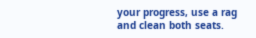your progress, use a rag and clean both seats.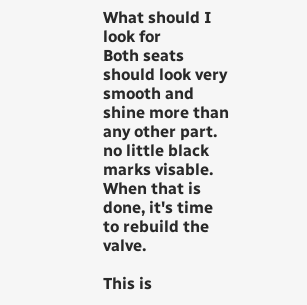What should I look for
Both seats should look very smooth and shine more than any other part. no little black marks visable. When that is done, it's time to rebuild the valve.

This is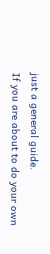just a general guide.
If you are about to do your own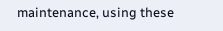maintenance, using these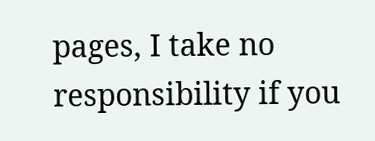pages, I take no responsibility if you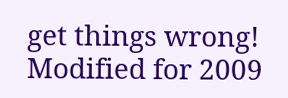get things wrong!
Modified for 2009